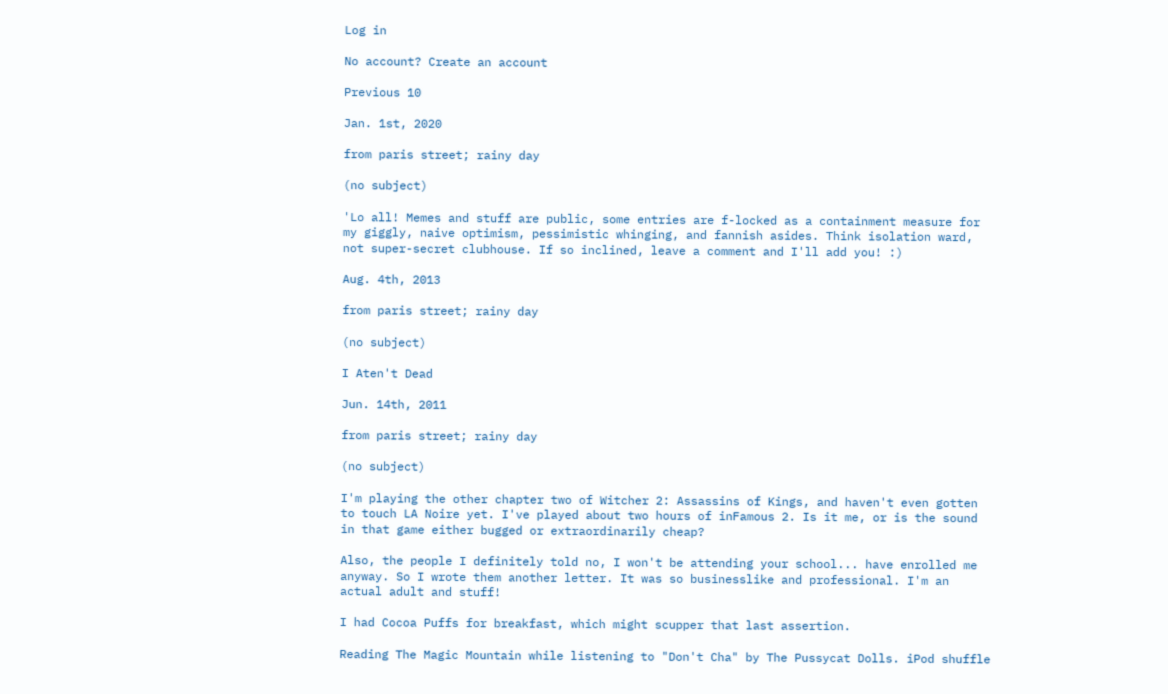Log in

No account? Create an account

Previous 10

Jan. 1st, 2020

from paris street; rainy day

(no subject)

'Lo all! Memes and stuff are public, some entries are f-locked as a containment measure for my giggly, naive optimism, pessimistic whinging, and fannish asides. Think isolation ward, not super-secret clubhouse. If so inclined, leave a comment and I'll add you! :)

Aug. 4th, 2013

from paris street; rainy day

(no subject)

I Aten't Dead

Jun. 14th, 2011

from paris street; rainy day

(no subject)

I'm playing the other chapter two of Witcher 2: Assassins of Kings, and haven't even gotten to touch LA Noire yet. I've played about two hours of inFamous 2. Is it me, or is the sound in that game either bugged or extraordinarily cheap?

Also, the people I definitely told no, I won't be attending your school... have enrolled me anyway. So I wrote them another letter. It was so businesslike and professional. I'm an actual adult and stuff!

I had Cocoa Puffs for breakfast, which might scupper that last assertion.

Reading The Magic Mountain while listening to "Don't Cha" by The Pussycat Dolls. iPod shuffle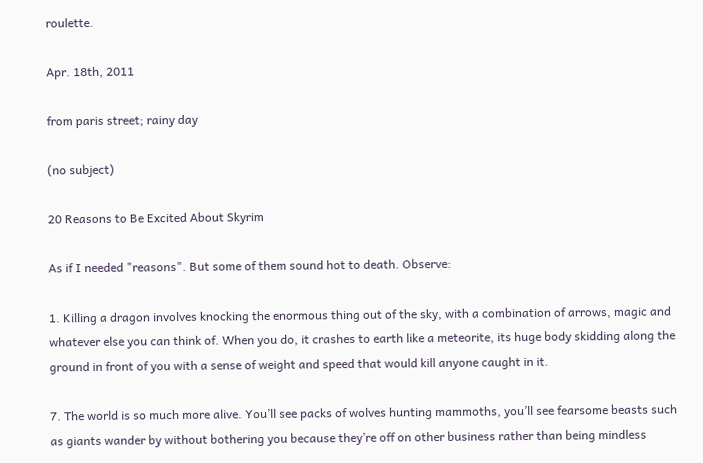roulette.

Apr. 18th, 2011

from paris street; rainy day

(no subject)

20 Reasons to Be Excited About Skyrim

As if I needed "reasons". But some of them sound hot to death. Observe:

1. Killing a dragon involves knocking the enormous thing out of the sky, with a combination of arrows, magic and whatever else you can think of. When you do, it crashes to earth like a meteorite, its huge body skidding along the ground in front of you with a sense of weight and speed that would kill anyone caught in it.

7. The world is so much more alive. You’ll see packs of wolves hunting mammoths, you’ll see fearsome beasts such as giants wander by without bothering you because they’re off on other business rather than being mindless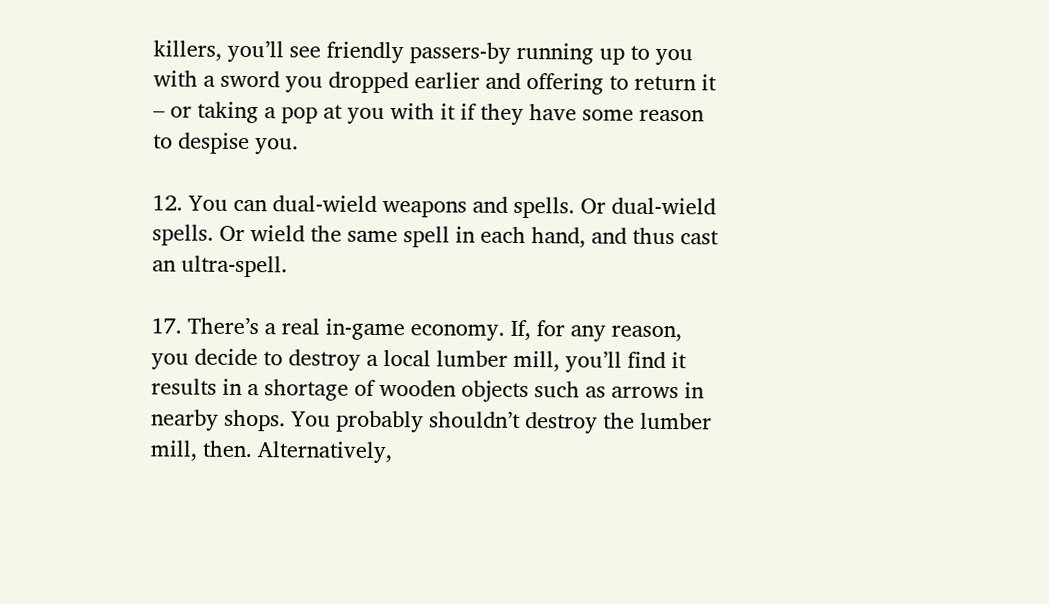killers, you’ll see friendly passers-by running up to you with a sword you dropped earlier and offering to return it – or taking a pop at you with it if they have some reason to despise you.

12. You can dual-wield weapons and spells. Or dual-wield spells. Or wield the same spell in each hand, and thus cast an ultra-spell.

17. There’s a real in-game economy. If, for any reason, you decide to destroy a local lumber mill, you’ll find it results in a shortage of wooden objects such as arrows in nearby shops. You probably shouldn’t destroy the lumber mill, then. Alternatively,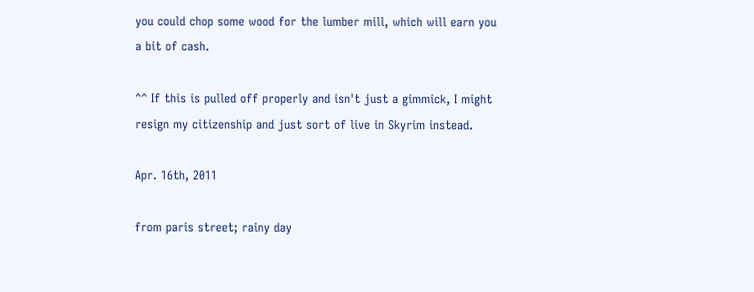you could chop some wood for the lumber mill, which will earn you a bit of cash.

^^ If this is pulled off properly and isn't just a gimmick, I might resign my citizenship and just sort of live in Skyrim instead.

Apr. 16th, 2011

from paris street; rainy day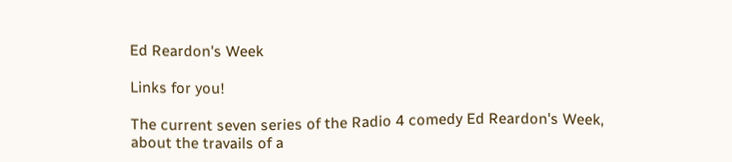Ed Reardon's Week

Links for you!

The current seven series of the Radio 4 comedy Ed Reardon's Week, about the travails of a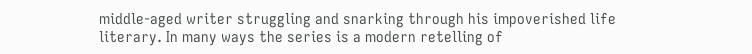middle-aged writer struggling and snarking through his impoverished life literary. In many ways the series is a modern retelling of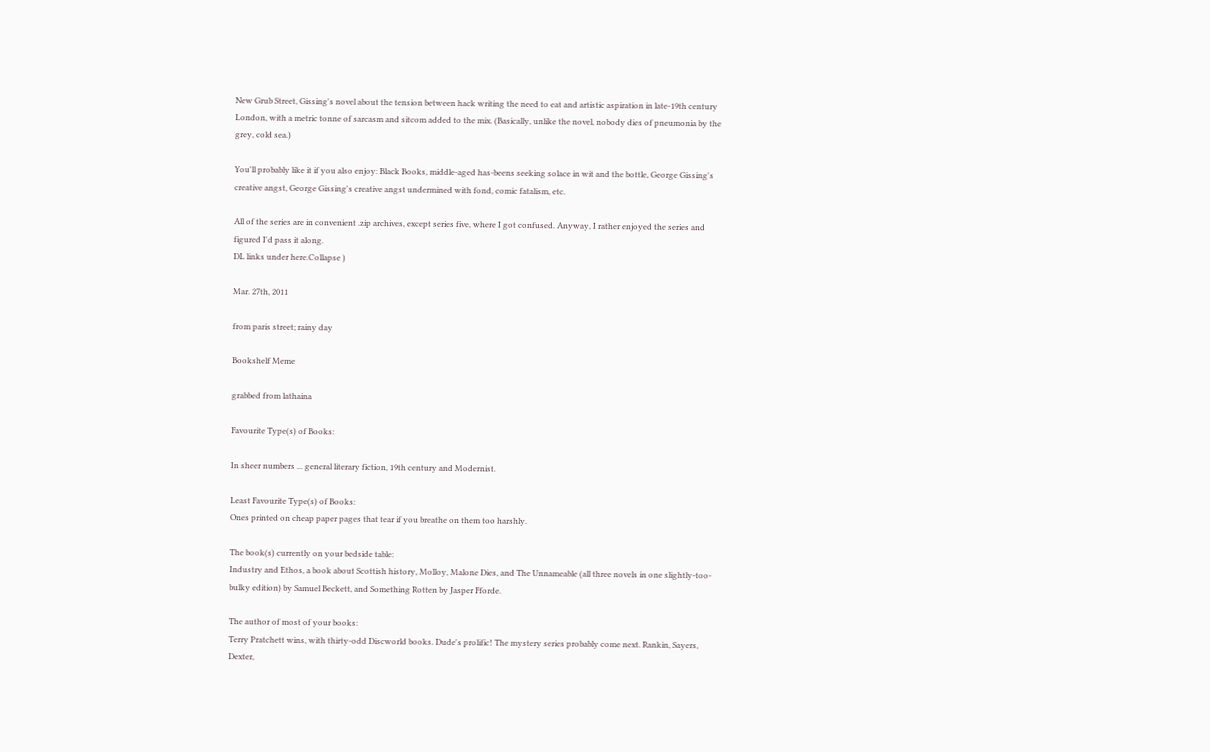New Grub Street, Gissing's novel about the tension between hack writing the need to eat and artistic aspiration in late-19th century London, with a metric tonne of sarcasm and sitcom added to the mix. (Basically, unlike the novel, nobody dies of pneumonia by the grey, cold sea.)

You'll probably like it if you also enjoy: Black Books, middle-aged has-beens seeking solace in wit and the bottle, George Gissing's creative angst, George Gissing's creative angst undermined with fond, comic fatalism, etc.

All of the series are in convenient .zip archives, except series five, where I got confused. Anyway, I rather enjoyed the series and figured I'd pass it along.
DL links under here.Collapse )

Mar. 27th, 2011

from paris street; rainy day

Bookshelf Meme

grabbed from lathaina

Favourite Type(s) of Books:

In sheer numbers ... general literary fiction, 19th century and Modernist.

Least Favourite Type(s) of Books:
Ones printed on cheap paper pages that tear if you breathe on them too harshly.

The book(s) currently on your bedside table:
Industry and Ethos, a book about Scottish history, Molloy, Malone Dies, and The Unnameable (all three novels in one slightly-too-bulky edition) by Samuel Beckett, and Something Rotten by Jasper Fforde.

The author of most of your books:
Terry Pratchett wins, with thirty-odd Discworld books. Dude's prolific! The mystery series probably come next. Rankin, Sayers, Dexter,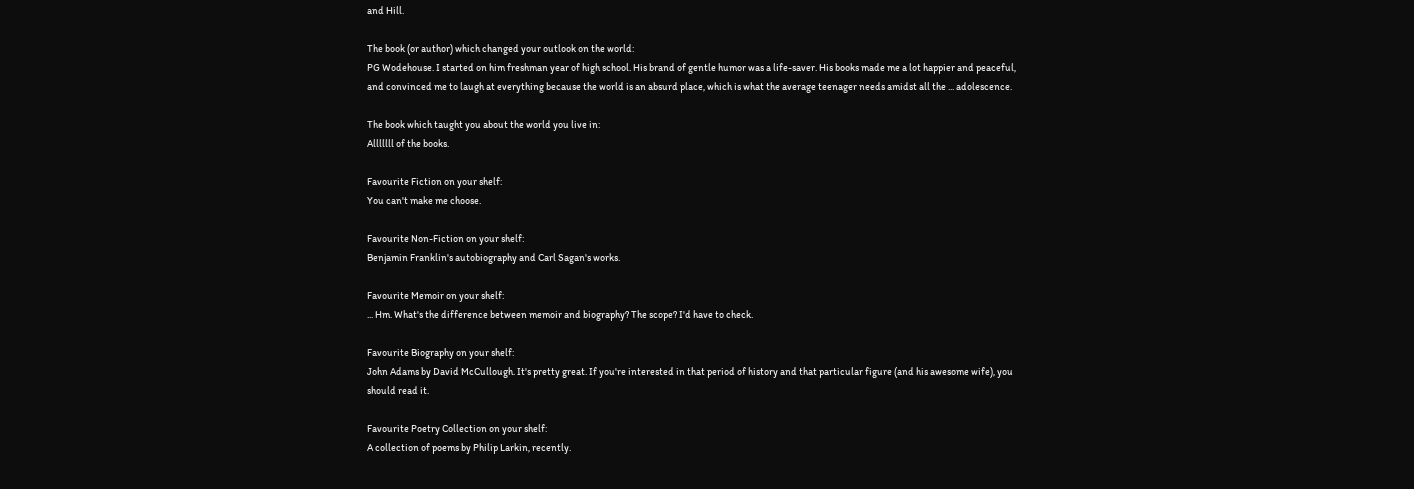and Hill.

The book (or author) which changed your outlook on the world:
PG Wodehouse. I started on him freshman year of high school. His brand of gentle humor was a life-saver. His books made me a lot happier and peaceful, and convinced me to laugh at everything because the world is an absurd place, which is what the average teenager needs amidst all the ... adolescence.

The book which taught you about the world you live in:
Alllllll of the books.

Favourite Fiction on your shelf:
You can't make me choose.

Favourite Non-Fiction on your shelf:
Benjamin Franklin's autobiography and Carl Sagan's works.

Favourite Memoir on your shelf:
... Hm. What's the difference between memoir and biography? The scope? I'd have to check.

Favourite Biography on your shelf:
John Adams by David McCullough. It's pretty great. If you're interested in that period of history and that particular figure (and his awesome wife), you should read it.

Favourite Poetry Collection on your shelf:
A collection of poems by Philip Larkin, recently.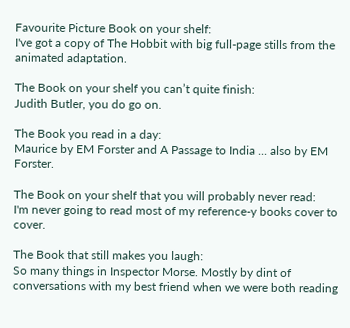Favourite Picture Book on your shelf:
I've got a copy of The Hobbit with big full-page stills from the animated adaptation.

The Book on your shelf you can’t quite finish:
Judith Butler, you do go on.

The Book you read in a day:
Maurice by EM Forster and A Passage to India ... also by EM Forster.

The Book on your shelf that you will probably never read:
I'm never going to read most of my reference-y books cover to cover.

The Book that still makes you laugh:
So many things in Inspector Morse. Mostly by dint of conversations with my best friend when we were both reading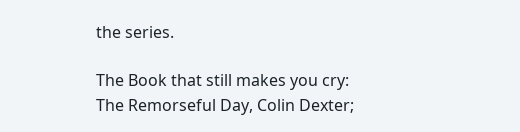the series.

The Book that still makes you cry:
The Remorseful Day, Colin Dexter;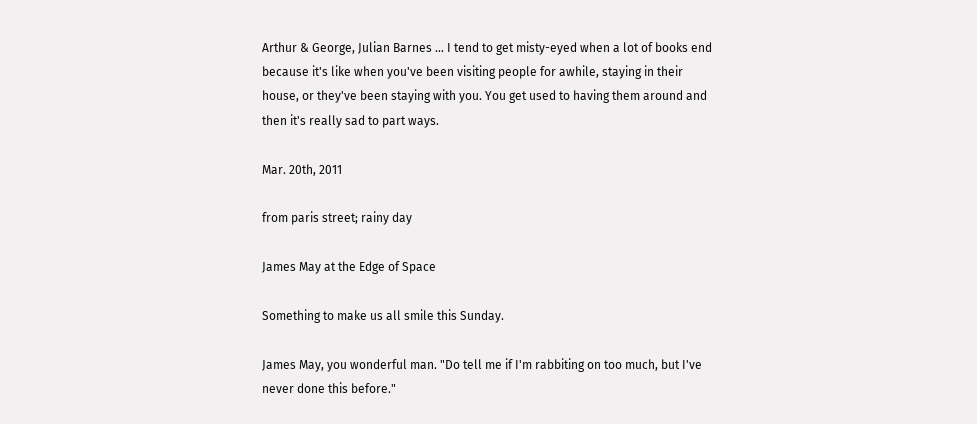Arthur & George, Julian Barnes ... I tend to get misty-eyed when a lot of books end because it's like when you've been visiting people for awhile, staying in their house, or they've been staying with you. You get used to having them around and then it's really sad to part ways.

Mar. 20th, 2011

from paris street; rainy day

James May at the Edge of Space

Something to make us all smile this Sunday.

James May, you wonderful man. "Do tell me if I'm rabbiting on too much, but I've never done this before."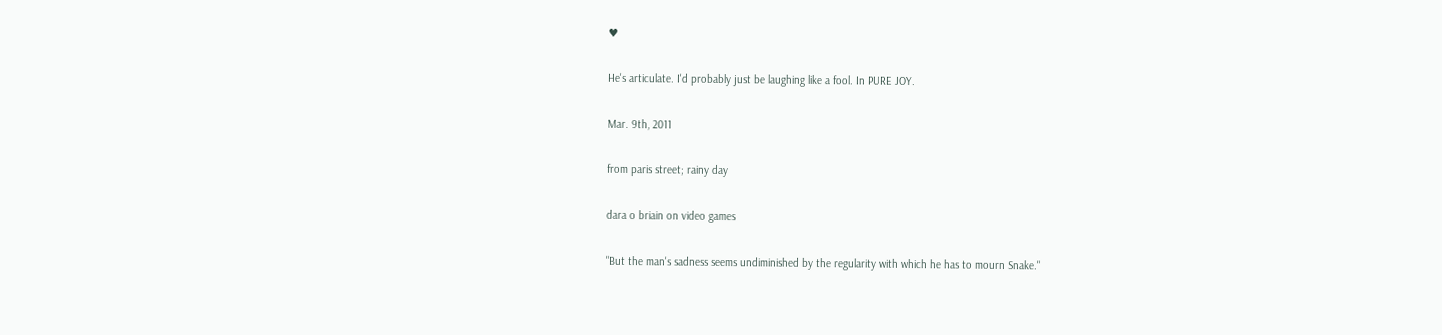♥

He's articulate. I'd probably just be laughing like a fool. In PURE JOY.

Mar. 9th, 2011

from paris street; rainy day

dara o briain on video games

"But the man's sadness seems undiminished by the regularity with which he has to mourn Snake."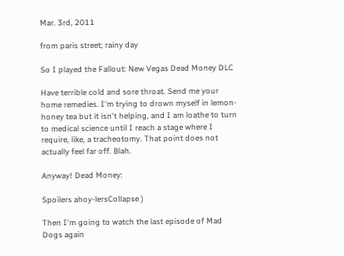Mar. 3rd, 2011

from paris street; rainy day

So I played the Fallout: New Vegas Dead Money DLC

Have terrible cold and sore throat. Send me your home remedies. I'm trying to drown myself in lemon-honey tea but it isn't helping, and I am loathe to turn to medical science until I reach a stage where I require, like, a tracheotomy. That point does not actually feel far off. Blah.

Anyway! Dead Money:

Spoilers ahoy-lersCollapse )

Then I'm going to watch the last episode of Mad Dogs again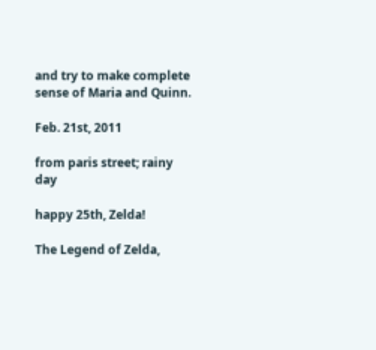and try to make complete sense of Maria and Quinn.

Feb. 21st, 2011

from paris street; rainy day

happy 25th, Zelda!

The Legend of Zelda,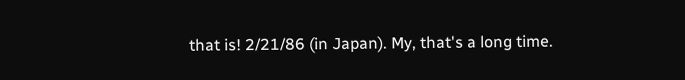that is! 2/21/86 (in Japan). My, that's a long time.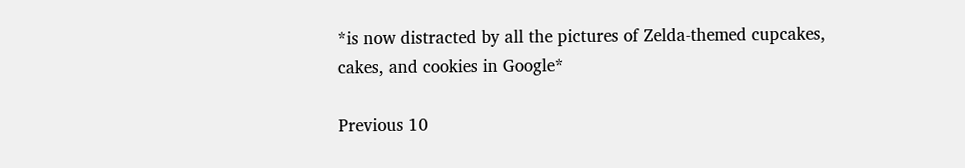*is now distracted by all the pictures of Zelda-themed cupcakes, cakes, and cookies in Google*

Previous 10